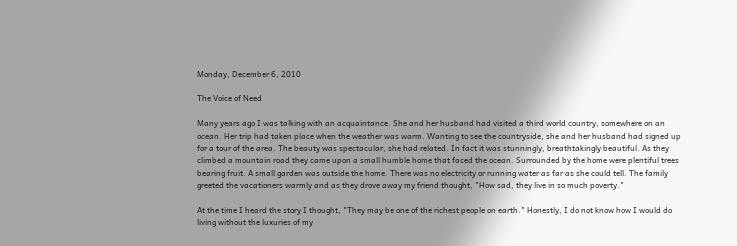Monday, December 6, 2010

The Voice of Need

Many years ago I was talking with an acquaintance. She and her husband had visited a third world country, somewhere on an ocean. Her trip had taken place when the weather was warm. Wanting to see the countryside, she and her husband had signed up for a tour of the area. The beauty was spectacular, she had related. In fact it was stunningly, breathtakingly beautiful. As they climbed a mountain road they came upon a small humble home that faced the ocean. Surrounded by the home were plentiful trees bearing fruit. A small garden was outside the home. There was no electricity or running water as far as she could tell. The family greeted the vacationers warmly and as they drove away my friend thought, "How sad, they live in so much poverty."

At the time I heard the story I thought, "They may be one of the richest people on earth." Honestly, I do not know how I would do living without the luxuries of my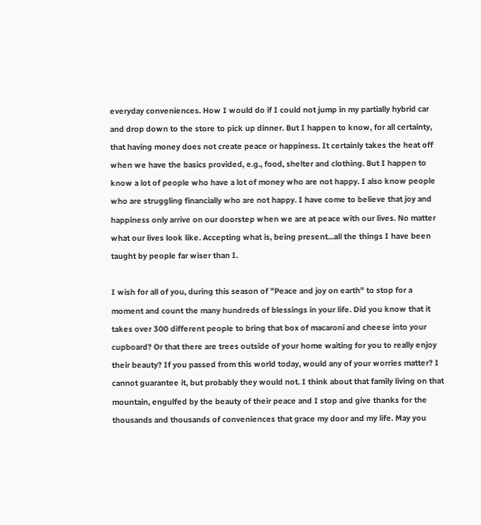everyday conveniences. How I would do if I could not jump in my partially hybrid car and drop down to the store to pick up dinner. But I happen to know, for all certainty, that having money does not create peace or happiness. It certainly takes the heat off when we have the basics provided, e.g., food, shelter and clothing. But I happen to know a lot of people who have a lot of money who are not happy. I also know people who are struggling financially who are not happy. I have come to believe that joy and happiness only arrive on our doorstep when we are at peace with our lives. No matter what our lives look like. Accepting what is, being present...all the things I have been taught by people far wiser than I.

I wish for all of you, during this season of "Peace and joy on earth" to stop for a moment and count the many hundreds of blessings in your life. Did you know that it takes over 300 different people to bring that box of macaroni and cheese into your cupboard? Or that there are trees outside of your home waiting for you to really enjoy their beauty? If you passed from this world today, would any of your worries matter? I cannot guarantee it, but probably they would not. I think about that family living on that mountain, engulfed by the beauty of their peace and I stop and give thanks for the thousands and thousands of conveniences that grace my door and my life. May you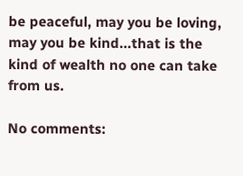be peaceful, may you be loving, may you be kind...that is the kind of wealth no one can take from us.

No comments: